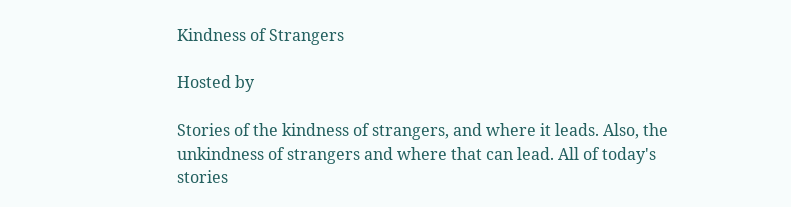Kindness of Strangers

Hosted by

Stories of the kindness of strangers, and where it leads. Also, the unkindness of strangers and where that can lead. All of today's stories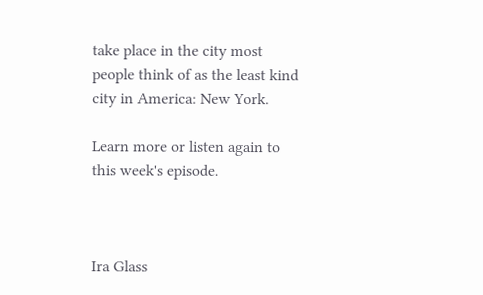take place in the city most people think of as the least kind city in America: New York.

Learn more or listen again to this week's episode.



Ira Glass